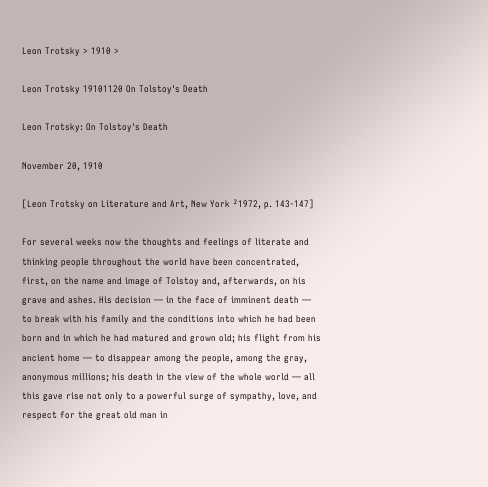Leon Trotsky > 1910 >

Leon Trotsky 19101120 On Tolstoy's Death

Leon Trotsky: On Tolstoy's Death

November 20, 1910

[Leon Trotsky on Literature and Art, New York ²1972, p. 143-147]

For several weeks now the thoughts and feelings of literate and thinking people throughout the world have been concentrated, first, on the name and image of Tolstoy and, afterwards, on his grave and ashes. His decision — in the face of imminent death — to break with his family and the conditions into which he had been born and in which he had matured and grown old; his flight from his ancient home — to disappear among the people, among the gray, anonymous millions; his death in the view of the whole world — all this gave rise not only to a powerful surge of sympathy, love, and respect for the great old man in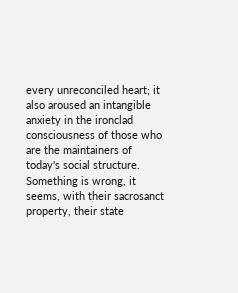every unreconciled heart; it also aroused an intangible anxiety in the ironclad consciousness of those who are the maintainers of today's social structure. Something is wrong, it seems, with their sacrosanct property, their state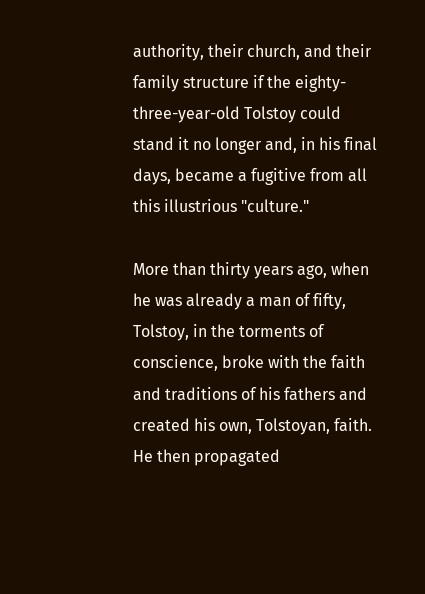authority, their church, and their family structure if the eighty-three-year-old Tolstoy could stand it no longer and, in his final days, became a fugitive from all this illustrious "culture."

More than thirty years ago, when he was already a man of fifty, Tolstoy, in the torments of conscience, broke with the faith and traditions of his fathers and created his own, Tolstoyan, faith. He then propagated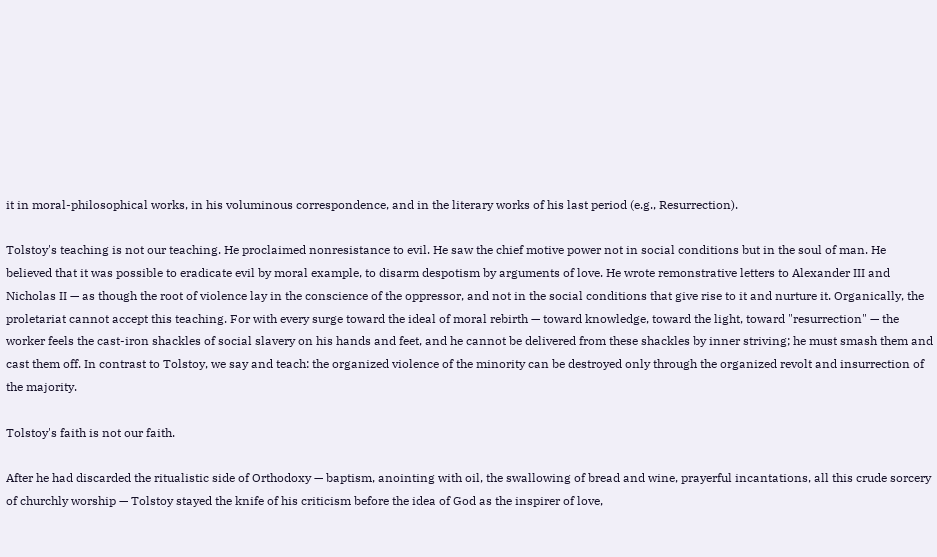it in moral-philosophical works, in his voluminous correspondence, and in the literary works of his last period (e.g., Resurrection).

Tolstoy's teaching is not our teaching. He proclaimed nonresistance to evil. He saw the chief motive power not in social conditions but in the soul of man. He believed that it was possible to eradicate evil by moral example, to disarm despotism by arguments of love. He wrote remonstrative letters to Alexander III and Nicholas II — as though the root of violence lay in the conscience of the oppressor, and not in the social conditions that give rise to it and nurture it. Organically, the proletariat cannot accept this teaching. For with every surge toward the ideal of moral rebirth — toward knowledge, toward the light, toward "resurrection" — the worker feels the cast-iron shackles of social slavery on his hands and feet, and he cannot be delivered from these shackles by inner striving; he must smash them and cast them off. In contrast to Tolstoy, we say and teach: the organized violence of the minority can be destroyed only through the organized revolt and insurrection of the majority.

Tolstoy's faith is not our faith.

After he had discarded the ritualistic side of Orthodoxy — baptism, anointing with oil, the swallowing of bread and wine, prayerful incantations, all this crude sorcery of churchly worship — Tolstoy stayed the knife of his criticism before the idea of God as the inspirer of love,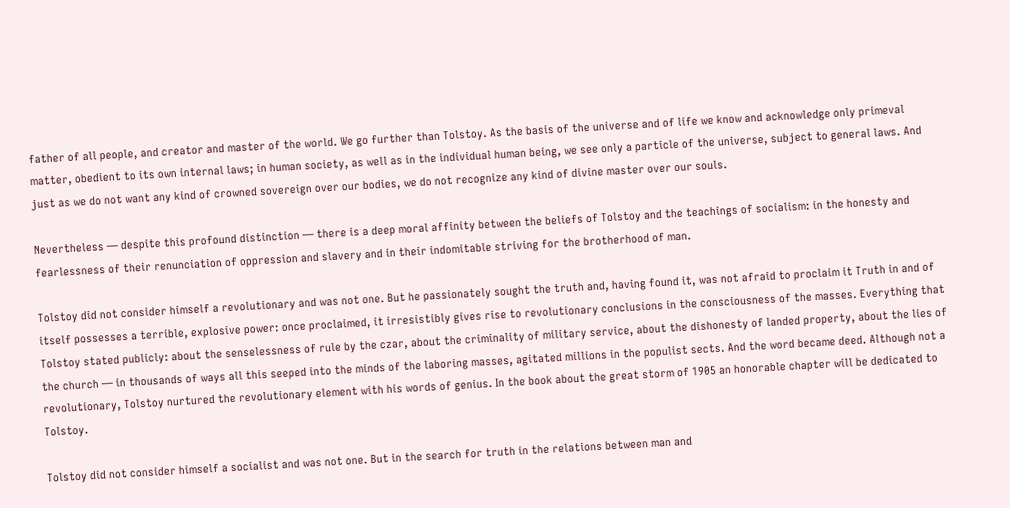father of all people, and creator and master of the world. We go further than Tolstoy. As the basis of the universe and of life we know and acknowledge only primeval matter, obedient to its own internal laws; in human society, as well as in the individual human being, we see only a particle of the universe, subject to general laws. And just as we do not want any kind of crowned sovereign over our bodies, we do not recognize any kind of divine master over our souls.

Nevertheless — despite this profound distinction — there is a deep moral affinity between the beliefs of Tolstoy and the teachings of socialism: in the honesty and fearlessness of their renunciation of oppression and slavery and in their indomitable striving for the brotherhood of man.

Tolstoy did not consider himself a revolutionary and was not one. But he passionately sought the truth and, having found it, was not afraid to proclaim it Truth in and of itself possesses a terrible, explosive power: once proclaimed, it irresistibly gives rise to revolutionary conclusions in the consciousness of the masses. Everything that Tolstoy stated publicly: about the senselessness of rule by the czar, about the criminality of military service, about the dishonesty of landed property, about the lies of the church — in thousands of ways all this seeped into the minds of the laboring masses, agitated millions in the populist sects. And the word became deed. Although not a revolutionary, Tolstoy nurtured the revolutionary element with his words of genius. In the book about the great storm of 1905 an honorable chapter will be dedicated to Tolstoy.

Tolstoy did not consider himself a socialist and was not one. But in the search for truth in the relations between man and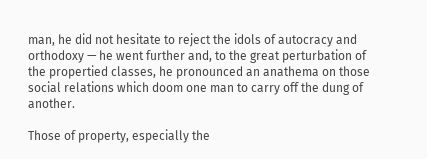man, he did not hesitate to reject the idols of autocracy and orthodoxy — he went further and, to the great perturbation of the propertied classes, he pronounced an anathema on those social relations which doom one man to carry off the dung of another.

Those of property, especially the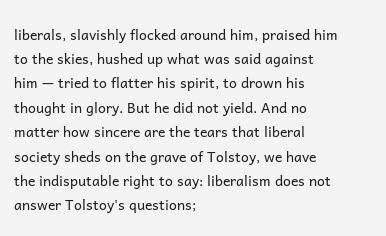liberals, slavishly flocked around him, praised him to the skies, hushed up what was said against him — tried to flatter his spirit, to drown his thought in glory. But he did not yield. And no matter how sincere are the tears that liberal society sheds on the grave of Tolstoy, we have the indisputable right to say: liberalism does not answer Tolstoy's questions;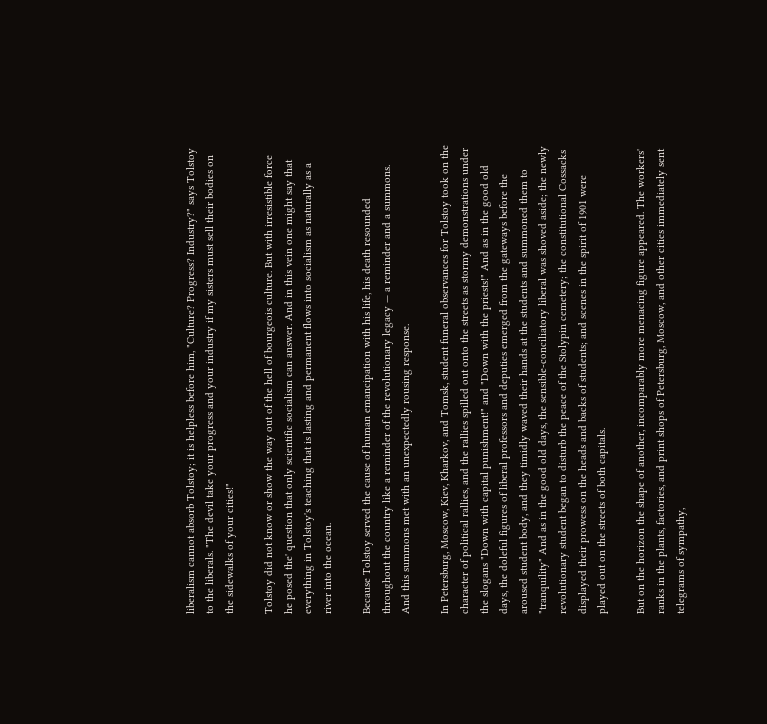liberalism cannot absorb Tolstoy; it is helpless before him, "Culture? Progress? Industry?" says Tolstoy to the liberals. "The devil take your progress and your industry if my sisters must sell their bodies on the sidewalks of your cities!"

Tolstoy did not know or show the way out of the hell of bourgeois culture. But with irresistible force he posed the' question that only scientific socialism can answer. And in this vein one might say that everything in Tolstoy's teaching that is lasting and permanent flows into socialism as naturally as a river into the ocean.

Because Tolstoy served the cause of human emancipation with his life, his death resounded throughout the country like a reminder of the revolutionary legacy — a reminder and a summons. And this summons met with an unexpectedly rousing response.

In Petersburg, Moscow, Kiev, Kharkov, and Tomsk, student funeral observances for Tolstoy took on the character of political rallies, and the rallies spilled out onto the streets as stormy demonstrations under the slogans "Down with capital punishment!" and "Down with the priests!" And as in the good old days, the doleful figures of liberal professors and deputies emerged from the gateways before the aroused student body, and they timidly waved their hands at the students and summoned them to "tranquility" And as in the good old days, the sensible-conciliatory liberal was shoved aside; the newly revolutionary student began to disturb the peace of the Stolypin cemetery; the constitutional Cossacks displayed their prowess on the heads and backs of students; and scenes in the spirit of 1901 were played out on the streets of both capitals.

But on the horizon the shape of another, incomparably more menacing figure appeared. The workers' ranks in the plants, factories, and print shops of Petersburg, Moscow, and other cities immediately sent telegrams of sympathy,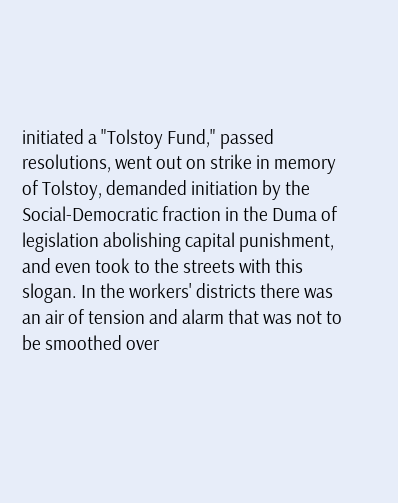initiated a "Tolstoy Fund," passed resolutions, went out on strike in memory of Tolstoy, demanded initiation by the Social-Democratic fraction in the Duma of legislation abolishing capital punishment, and even took to the streets with this slogan. In the workers' districts there was an air of tension and alarm that was not to be smoothed over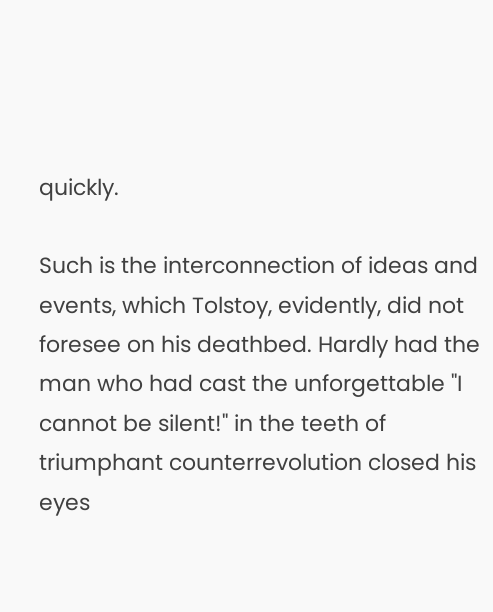quickly.

Such is the interconnection of ideas and events, which Tolstoy, evidently, did not foresee on his deathbed. Hardly had the man who had cast the unforgettable "I cannot be silent!" in the teeth of triumphant counterrevolution closed his eyes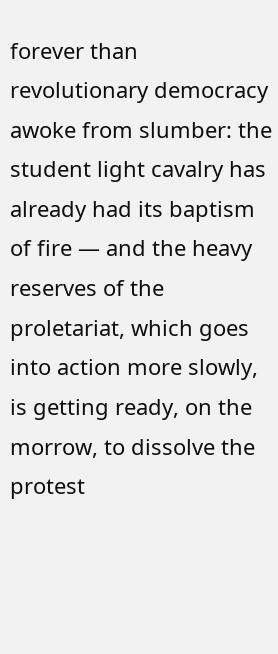forever than revolutionary democracy awoke from slumber: the student light cavalry has already had its baptism of fire — and the heavy reserves of the proletariat, which goes into action more slowly, is getting ready, on the morrow, to dissolve the protest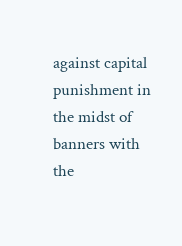against capital punishment in the midst of banners with the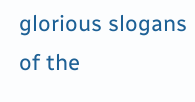glorious slogans of the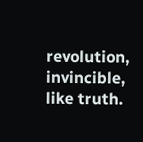revolution, invincible, like truth.